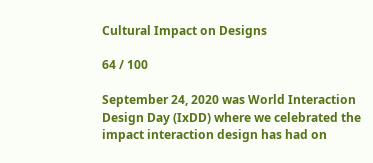Cultural Impact on Designs

64 / 100

September 24, 2020 was World Interaction Design Day (IxDD) where we celebrated the impact interaction design has had on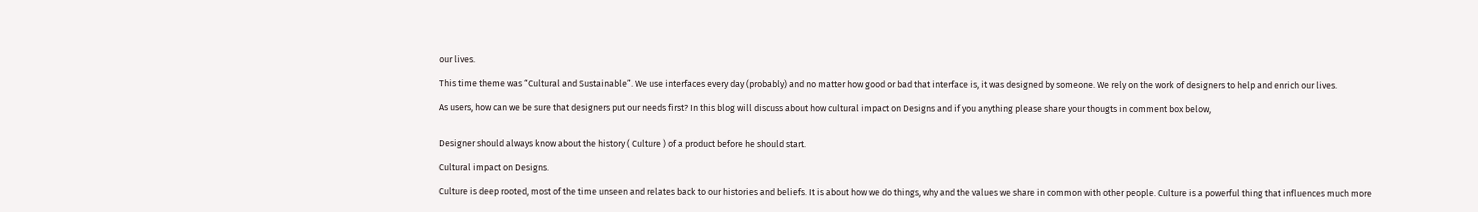our lives.

This time theme was “Cultural and Sustainable”. We use interfaces every day (probably) and no matter how good or bad that interface is, it was designed by someone. We rely on the work of designers to help and enrich our lives.

As users, how can we be sure that designers put our needs first? In this blog will discuss about how cultural impact on Designs and if you anything please share your thougts in comment box below,


Designer should always know about the history ( Culture ) of a product before he should start.

Cultural impact on Designs.

Culture is deep rooted, most of the time unseen and relates back to our histories and beliefs. It is about how we do things, why and the values we share in common with other people. Culture is a powerful thing that influences much more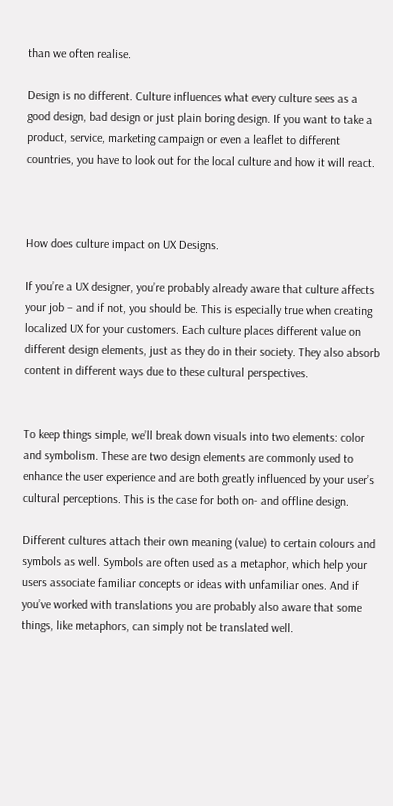than we often realise.

Design is no different. Culture influences what every culture sees as a good design, bad design or just plain boring design. If you want to take a product, service, marketing campaign or even a leaflet to different countries, you have to look out for the local culture and how it will react.



How does culture impact on UX Designs.

If you’re a UX designer, you’re probably already aware that culture affects your job – and if not, you should be. This is especially true when creating localized UX for your customers. Each culture places different value on different design elements, just as they do in their society. They also absorb content in different ways due to these cultural perspectives.


To keep things simple, we’ll break down visuals into two elements: color and symbolism. These are two design elements are commonly used to enhance the user experience and are both greatly influenced by your user’s cultural perceptions. This is the case for both on- and offline design.

Different cultures attach their own meaning (value) to certain colours and symbols as well. Symbols are often used as a metaphor, which help your users associate familiar concepts or ideas with unfamiliar ones. And if you’ve worked with translations you are probably also aware that some things, like metaphors, can simply not be translated well.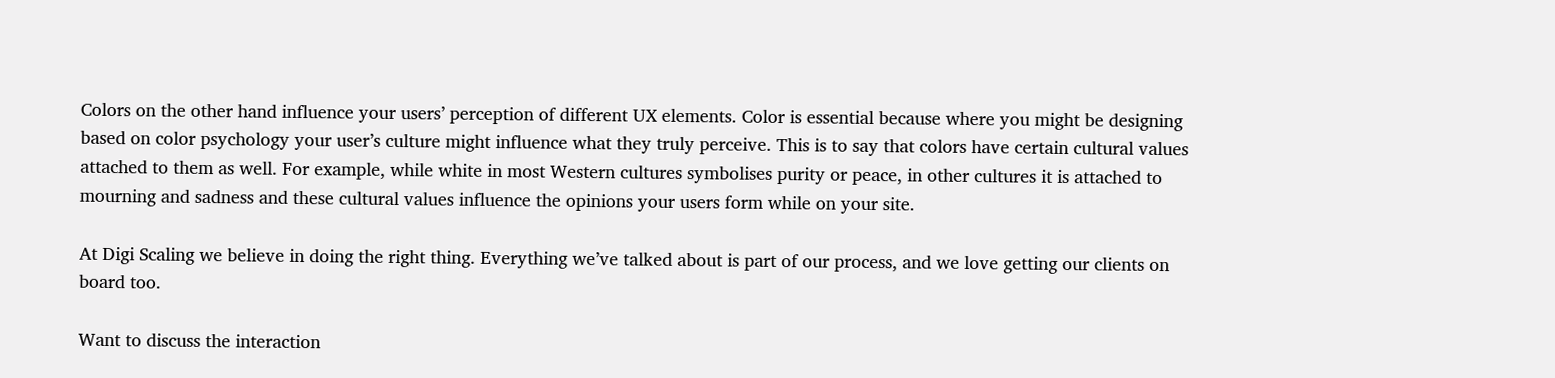Colors on the other hand influence your users’ perception of different UX elements. Color is essential because where you might be designing based on color psychology your user’s culture might influence what they truly perceive. This is to say that colors have certain cultural values attached to them as well. For example, while white in most Western cultures symbolises purity or peace, in other cultures it is attached to mourning and sadness and these cultural values influence the opinions your users form while on your site.

At Digi Scaling we believe in doing the right thing. Everything we’ve talked about is part of our process, and we love getting our clients on board too.

Want to discuss the interaction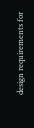design requirements for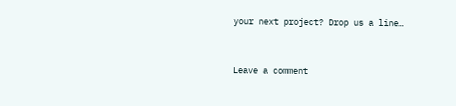your next project? Drop us a line…


Leave a comment